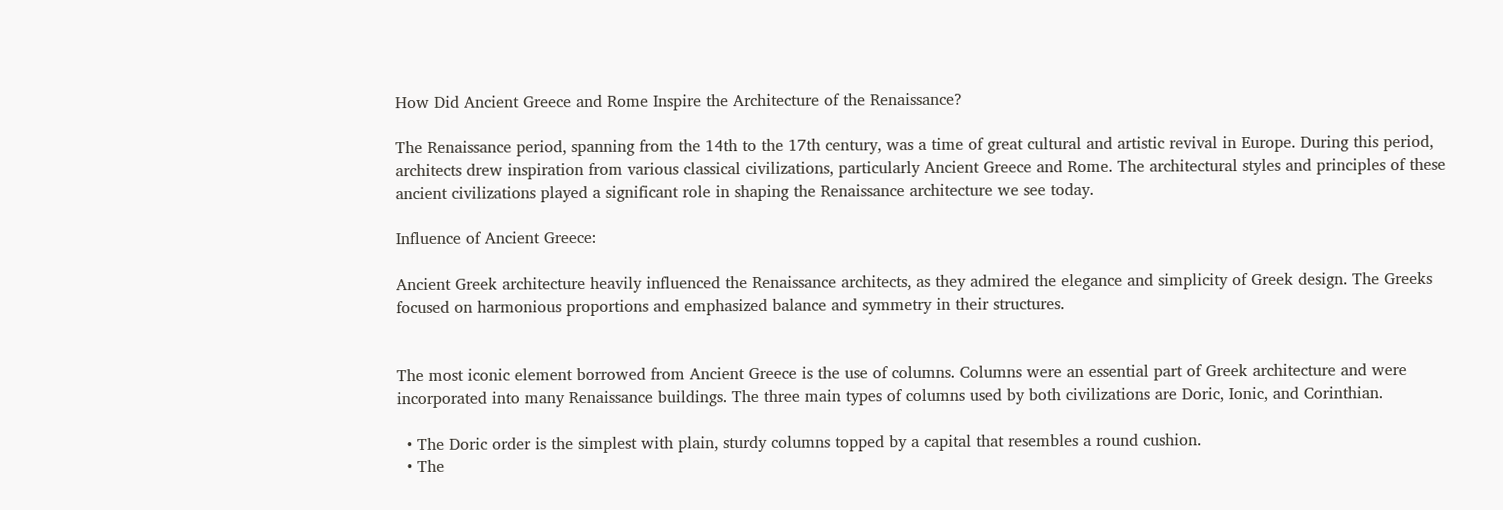How Did Ancient Greece and Rome Inspire the Architecture of the Renaissance?

The Renaissance period, spanning from the 14th to the 17th century, was a time of great cultural and artistic revival in Europe. During this period, architects drew inspiration from various classical civilizations, particularly Ancient Greece and Rome. The architectural styles and principles of these ancient civilizations played a significant role in shaping the Renaissance architecture we see today.

Influence of Ancient Greece:

Ancient Greek architecture heavily influenced the Renaissance architects, as they admired the elegance and simplicity of Greek design. The Greeks focused on harmonious proportions and emphasized balance and symmetry in their structures.


The most iconic element borrowed from Ancient Greece is the use of columns. Columns were an essential part of Greek architecture and were incorporated into many Renaissance buildings. The three main types of columns used by both civilizations are Doric, Ionic, and Corinthian.

  • The Doric order is the simplest with plain, sturdy columns topped by a capital that resembles a round cushion.
  • The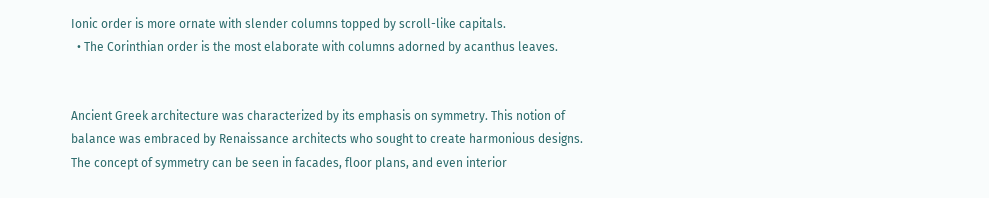Ionic order is more ornate with slender columns topped by scroll-like capitals.
  • The Corinthian order is the most elaborate with columns adorned by acanthus leaves.


Ancient Greek architecture was characterized by its emphasis on symmetry. This notion of balance was embraced by Renaissance architects who sought to create harmonious designs. The concept of symmetry can be seen in facades, floor plans, and even interior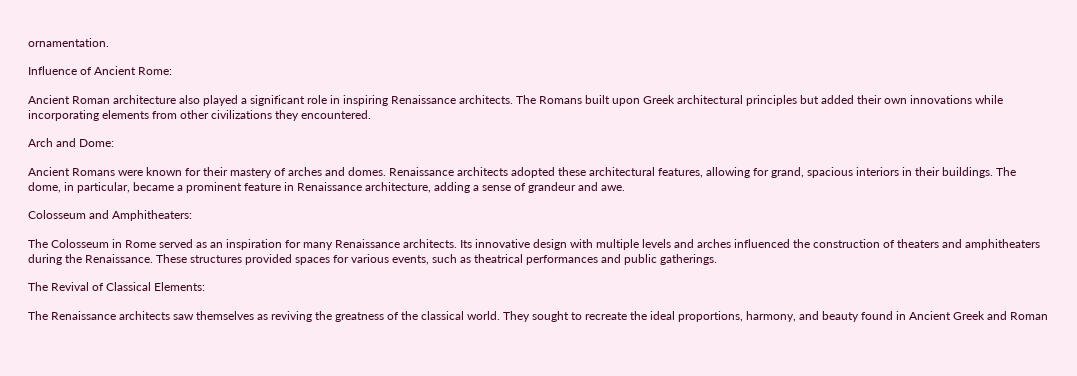ornamentation.

Influence of Ancient Rome:

Ancient Roman architecture also played a significant role in inspiring Renaissance architects. The Romans built upon Greek architectural principles but added their own innovations while incorporating elements from other civilizations they encountered.

Arch and Dome:

Ancient Romans were known for their mastery of arches and domes. Renaissance architects adopted these architectural features, allowing for grand, spacious interiors in their buildings. The dome, in particular, became a prominent feature in Renaissance architecture, adding a sense of grandeur and awe.

Colosseum and Amphitheaters:

The Colosseum in Rome served as an inspiration for many Renaissance architects. Its innovative design with multiple levels and arches influenced the construction of theaters and amphitheaters during the Renaissance. These structures provided spaces for various events, such as theatrical performances and public gatherings.

The Revival of Classical Elements:

The Renaissance architects saw themselves as reviving the greatness of the classical world. They sought to recreate the ideal proportions, harmony, and beauty found in Ancient Greek and Roman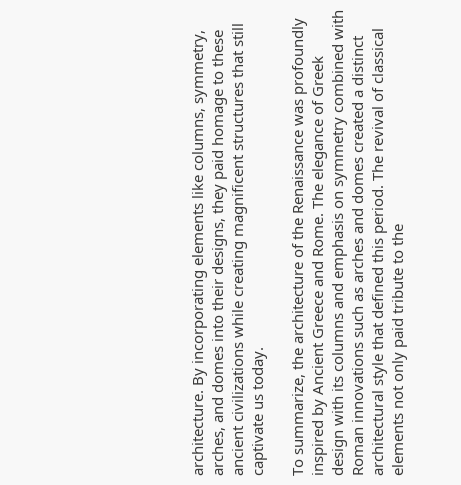architecture. By incorporating elements like columns, symmetry, arches, and domes into their designs, they paid homage to these ancient civilizations while creating magnificent structures that still captivate us today.

To summarize, the architecture of the Renaissance was profoundly inspired by Ancient Greece and Rome. The elegance of Greek design with its columns and emphasis on symmetry combined with Roman innovations such as arches and domes created a distinct architectural style that defined this period. The revival of classical elements not only paid tribute to the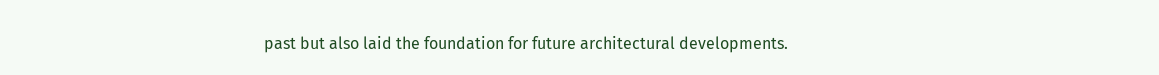past but also laid the foundation for future architectural developments.